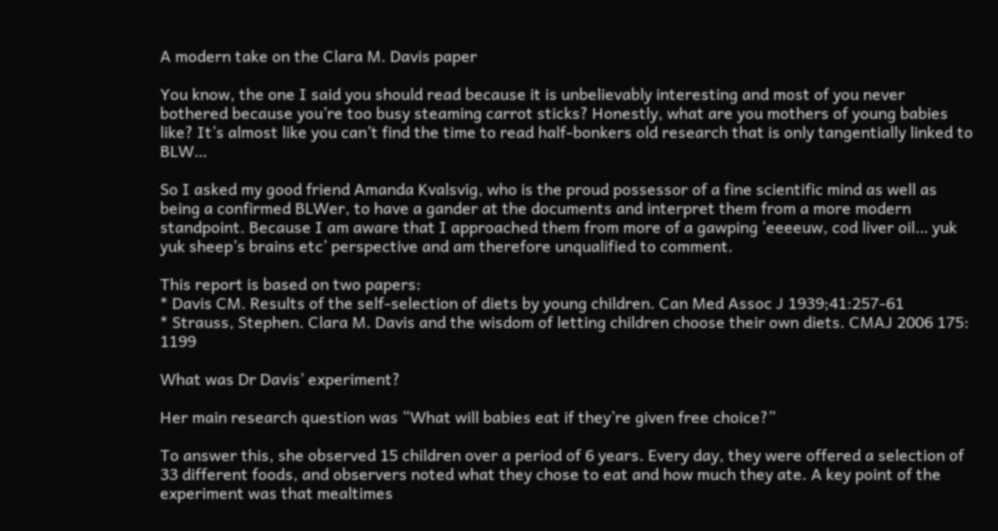A modern take on the Clara M. Davis paper

You know, the one I said you should read because it is unbelievably interesting and most of you never bothered because you’re too busy steaming carrot sticks? Honestly, what are you mothers of young babies like? It’s almost like you can’t find the time to read half-bonkers old research that is only tangentially linked to BLW…

So I asked my good friend Amanda Kvalsvig, who is the proud possessor of a fine scientific mind as well as being a confirmed BLWer, to have a gander at the documents and interpret them from a more modern standpoint. Because I am aware that I approached them from more of a gawping ‘eeeeuw, cod liver oil… yuk yuk sheep’s brains etc’ perspective and am therefore unqualified to comment.

This report is based on two papers:
* Davis CM. Results of the self-selection of diets by young children. Can Med Assoc J 1939;41:257-61
* Strauss, Stephen. Clara M. Davis and the wisdom of letting children choose their own diets. CMAJ 2006 175: 1199

What was Dr Davis’ experiment?

Her main research question was “What will babies eat if they’re given free choice?”

To answer this, she observed 15 children over a period of 6 years. Every day, they were offered a selection of 33 different foods, and observers noted what they chose to eat and how much they ate. A key point of the experiment was that mealtimes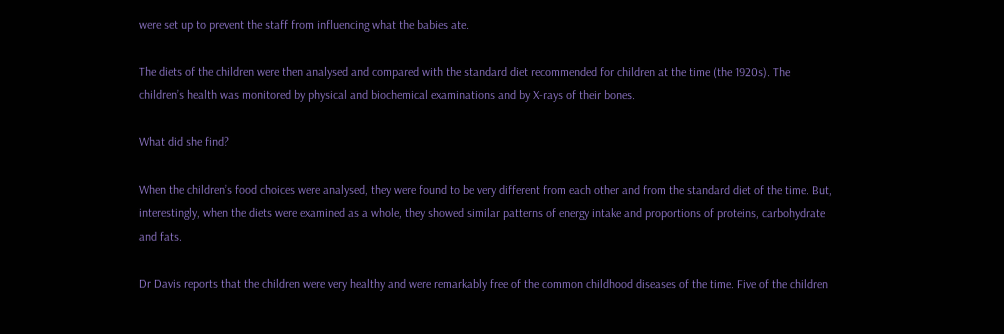were set up to prevent the staff from influencing what the babies ate.

The diets of the children were then analysed and compared with the standard diet recommended for children at the time (the 1920s). The children’s health was monitored by physical and biochemical examinations and by X-rays of their bones.

What did she find?

When the children’s food choices were analysed, they were found to be very different from each other and from the standard diet of the time. But, interestingly, when the diets were examined as a whole, they showed similar patterns of energy intake and proportions of proteins, carbohydrate and fats.

Dr Davis reports that the children were very healthy and were remarkably free of the common childhood diseases of the time. Five of the children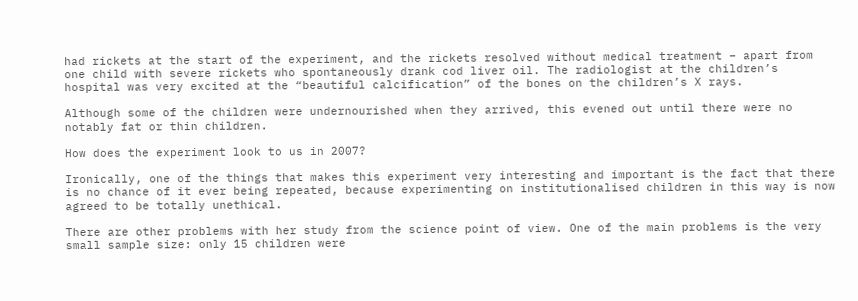had rickets at the start of the experiment, and the rickets resolved without medical treatment – apart from one child with severe rickets who spontaneously drank cod liver oil. The radiologist at the children’s hospital was very excited at the “beautiful calcification” of the bones on the children’s X rays.

Although some of the children were undernourished when they arrived, this evened out until there were no notably fat or thin children.

How does the experiment look to us in 2007?

Ironically, one of the things that makes this experiment very interesting and important is the fact that there is no chance of it ever being repeated, because experimenting on institutionalised children in this way is now agreed to be totally unethical.

There are other problems with her study from the science point of view. One of the main problems is the very small sample size: only 15 children were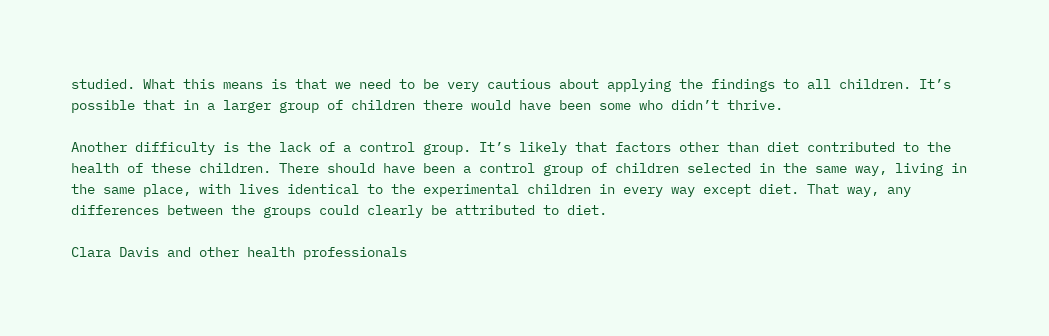studied. What this means is that we need to be very cautious about applying the findings to all children. It’s possible that in a larger group of children there would have been some who didn’t thrive.

Another difficulty is the lack of a control group. It’s likely that factors other than diet contributed to the health of these children. There should have been a control group of children selected in the same way, living in the same place, with lives identical to the experimental children in every way except diet. That way, any differences between the groups could clearly be attributed to diet.

Clara Davis and other health professionals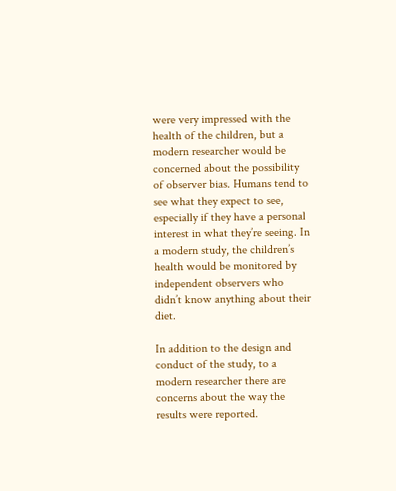were very impressed with the health of the children, but a modern researcher would be concerned about the possibility of observer bias. Humans tend to see what they expect to see, especially if they have a personal interest in what they’re seeing. In a modern study, the children’s health would be monitored by independent observers who didn’t know anything about their diet.

In addition to the design and conduct of the study, to a modern researcher there are concerns about the way the results were reported.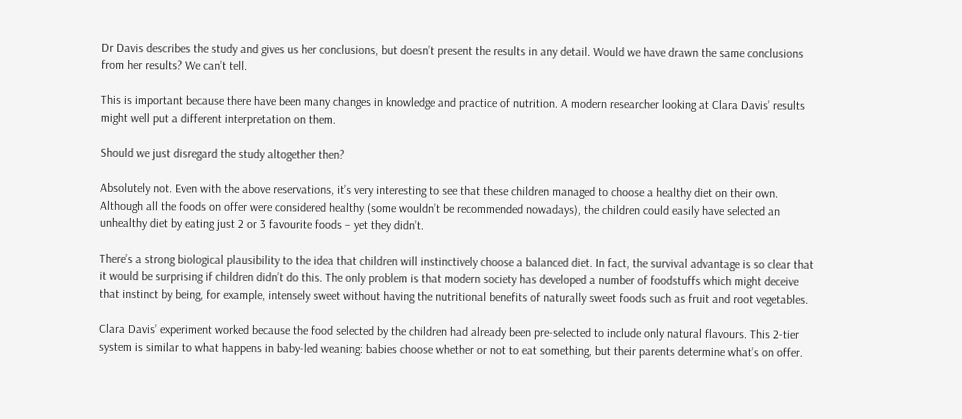Dr Davis describes the study and gives us her conclusions, but doesn’t present the results in any detail. Would we have drawn the same conclusions from her results? We can’t tell.

This is important because there have been many changes in knowledge and practice of nutrition. A modern researcher looking at Clara Davis’ results might well put a different interpretation on them.

Should we just disregard the study altogether then?

Absolutely not. Even with the above reservations, it’s very interesting to see that these children managed to choose a healthy diet on their own. Although all the foods on offer were considered healthy (some wouldn’t be recommended nowadays), the children could easily have selected an unhealthy diet by eating just 2 or 3 favourite foods – yet they didn’t.

There’s a strong biological plausibility to the idea that children will instinctively choose a balanced diet. In fact, the survival advantage is so clear that it would be surprising if children didn’t do this. The only problem is that modern society has developed a number of foodstuffs which might deceive that instinct by being, for example, intensely sweet without having the nutritional benefits of naturally sweet foods such as fruit and root vegetables.

Clara Davis’ experiment worked because the food selected by the children had already been pre-selected to include only natural flavours. This 2-tier system is similar to what happens in baby-led weaning: babies choose whether or not to eat something, but their parents determine what’s on offer.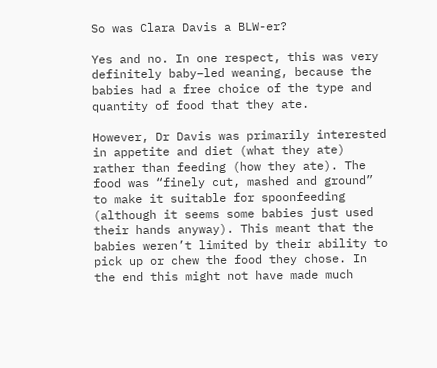So was Clara Davis a BLW-er?

Yes and no. In one respect, this was very definitely baby–led weaning, because the babies had a free choice of the type and quantity of food that they ate.

However, Dr Davis was primarily interested in appetite and diet (what they ate) rather than feeding (how they ate). The food was “finely cut, mashed and ground” to make it suitable for spoonfeeding (although it seems some babies just used their hands anyway). This meant that the babies weren’t limited by their ability to pick up or chew the food they chose. In the end this might not have made much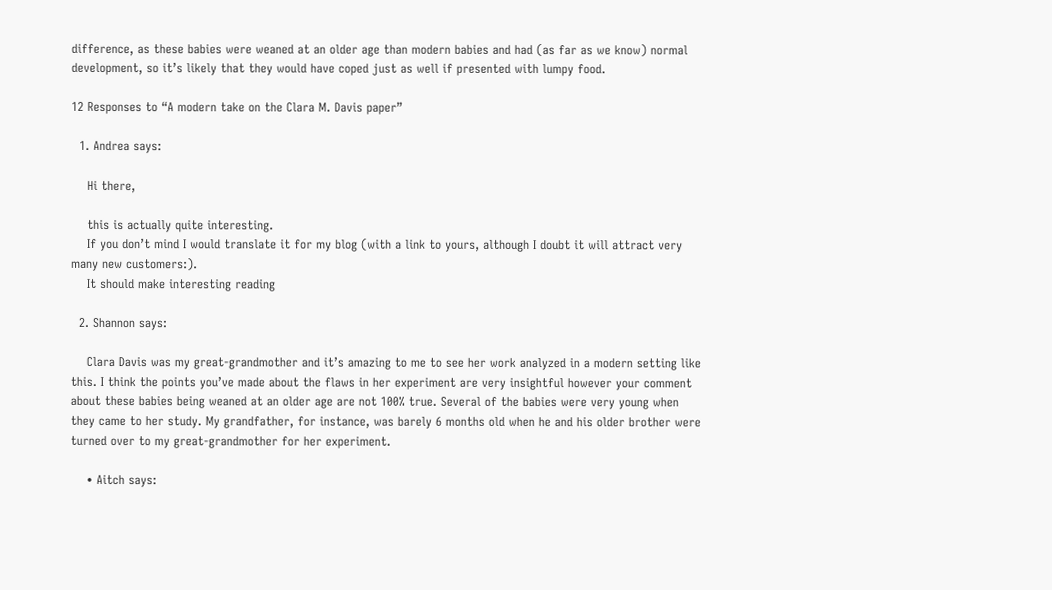difference, as these babies were weaned at an older age than modern babies and had (as far as we know) normal development, so it’s likely that they would have coped just as well if presented with lumpy food.

12 Responses to “A modern take on the Clara M. Davis paper”

  1. Andrea says:

    Hi there,

    this is actually quite interesting.
    If you don’t mind I would translate it for my blog (with a link to yours, although I doubt it will attract very many new customers:).
    It should make interesting reading

  2. Shannon says:

    Clara Davis was my great-grandmother and it’s amazing to me to see her work analyzed in a modern setting like this. I think the points you’ve made about the flaws in her experiment are very insightful however your comment about these babies being weaned at an older age are not 100% true. Several of the babies were very young when they came to her study. My grandfather, for instance, was barely 6 months old when he and his older brother were turned over to my great-grandmother for her experiment.

    • Aitch says: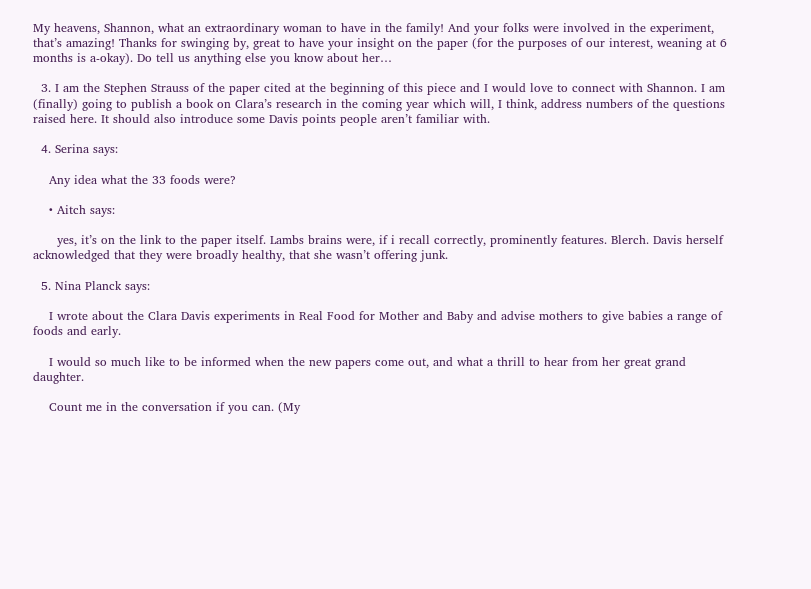My heavens, Shannon, what an extraordinary woman to have in the family! And your folks were involved in the experiment, that’s amazing! Thanks for swinging by, great to have your insight on the paper (for the purposes of our interest, weaning at 6 months is a-okay). Do tell us anything else you know about her…

  3. I am the Stephen Strauss of the paper cited at the beginning of this piece and I would love to connect with Shannon. I am (finally) going to publish a book on Clara’s research in the coming year which will, I think, address numbers of the questions raised here. It should also introduce some Davis points people aren’t familiar with.

  4. Serina says:

    Any idea what the 33 foods were?

    • Aitch says:

      yes, it’s on the link to the paper itself. Lambs brains were, if i recall correctly, prominently features. Blerch. Davis herself acknowledged that they were broadly healthy, that she wasn’t offering junk.

  5. Nina Planck says:

    I wrote about the Clara Davis experiments in Real Food for Mother and Baby and advise mothers to give babies a range of foods and early.

    I would so much like to be informed when the new papers come out, and what a thrill to hear from her great grand daughter.

    Count me in the conversation if you can. (My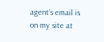agent’s email is on my site at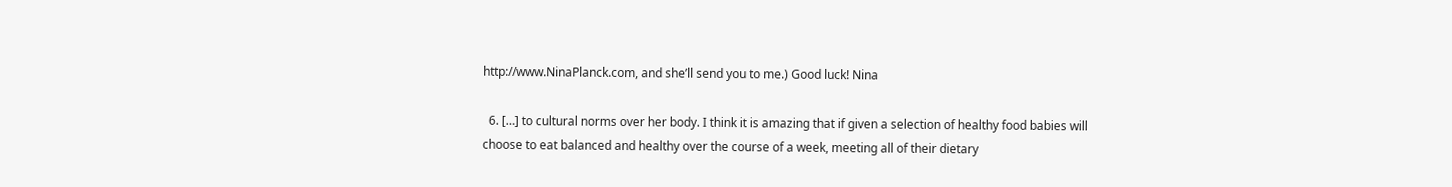http://www.NinaPlanck.com, and she’ll send you to me.) Good luck! Nina

  6. […] to cultural norms over her body. I think it is amazing that if given a selection of healthy food babies will choose to eat balanced and healthy over the course of a week, meeting all of their dietary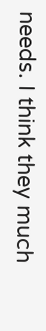needs. I think they much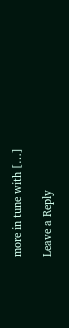more in tune with […]

Leave a Reply